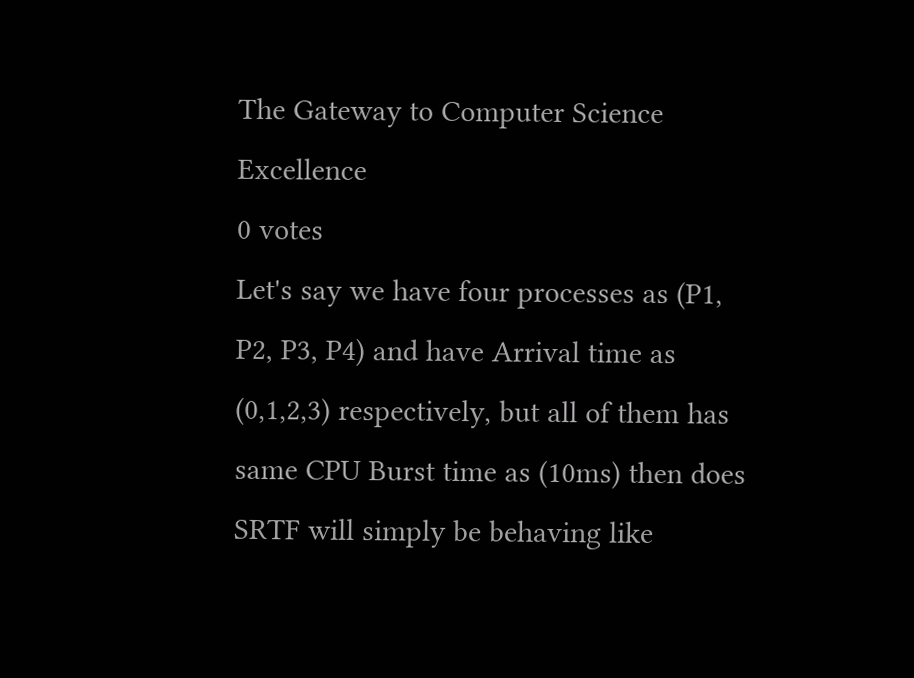The Gateway to Computer Science Excellence
0 votes
Let's say we have four processes as (P1, P2, P3, P4) and have Arrival time as (0,1,2,3) respectively, but all of them has same CPU Burst time as (10ms) then does SRTF will simply be behaving like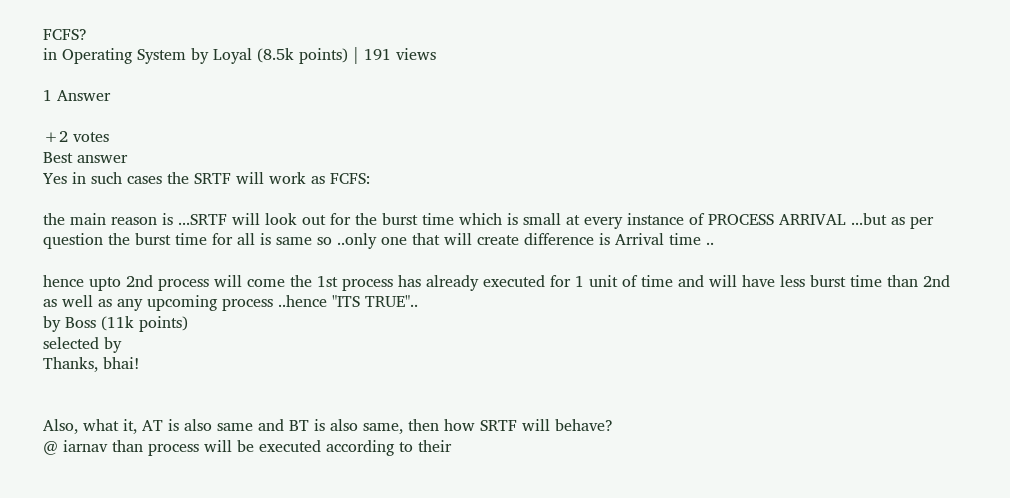FCFS?
in Operating System by Loyal (8.5k points) | 191 views

1 Answer

+2 votes
Best answer
Yes in such cases the SRTF will work as FCFS:

the main reason is ...SRTF will look out for the burst time which is small at every instance of PROCESS ARRIVAL ...but as per question the burst time for all is same so ..only one that will create difference is Arrival time ..

hence upto 2nd process will come the 1st process has already executed for 1 unit of time and will have less burst time than 2nd as well as any upcoming process ..hence "ITS TRUE"..
by Boss (11k points)
selected by
Thanks, bhai!


Also, what it, AT is also same and BT is also same, then how SRTF will behave?
@ iarnav than process will be executed according to their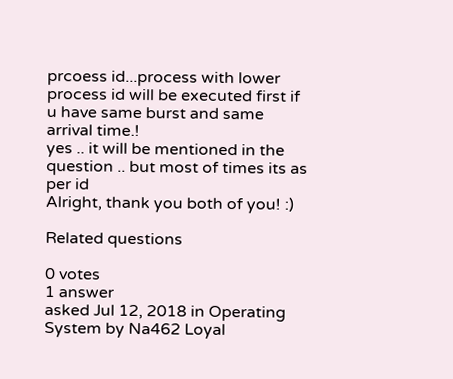prcoess id...process with lower process id will be executed first if u have same burst and same arrival time.!
yes .. it will be mentioned in the question .. but most of times its as per id
Alright, thank you both of you! :)

Related questions

0 votes
1 answer
asked Jul 12, 2018 in Operating System by Na462 Loyal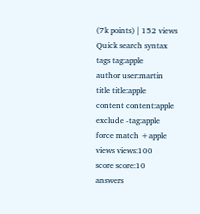(7k points) | 152 views
Quick search syntax
tags tag:apple
author user:martin
title title:apple
content content:apple
exclude -tag:apple
force match +apple
views views:100
score score:10
answers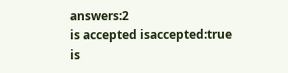answers:2
is accepted isaccepted:true
is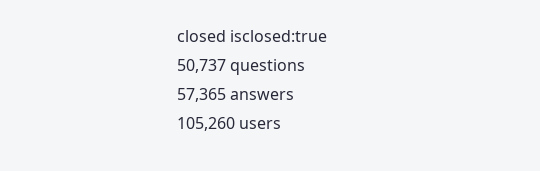closed isclosed:true
50,737 questions
57,365 answers
105,260 users